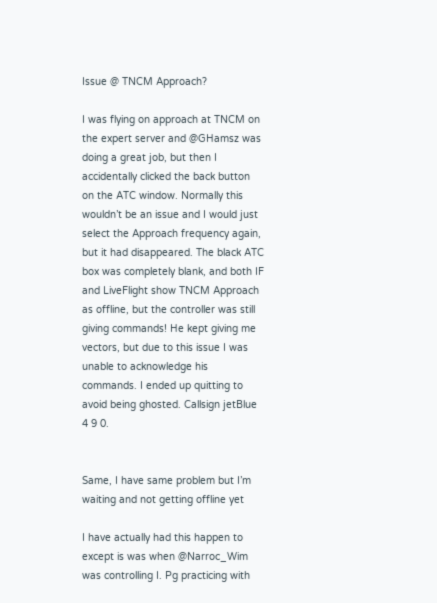Issue @ TNCM Approach?

I was flying on approach at TNCM on the expert server and @GHamsz was doing a great job, but then I accidentally clicked the back button on the ATC window. Normally this wouldn’t be an issue and I would just select the Approach frequency again, but it had disappeared. The black ATC box was completely blank, and both IF and LiveFlight show TNCM Approach as offline, but the controller was still giving commands! He kept giving me vectors, but due to this issue I was unable to acknowledge his commands. I ended up quitting to avoid being ghosted. Callsign jetBlue 4 9 0.


Same, I have same problem but I’m waiting and not getting offline yet

I have actually had this happen to except is was when @Narroc_Wim was controlling I. Pg practicing with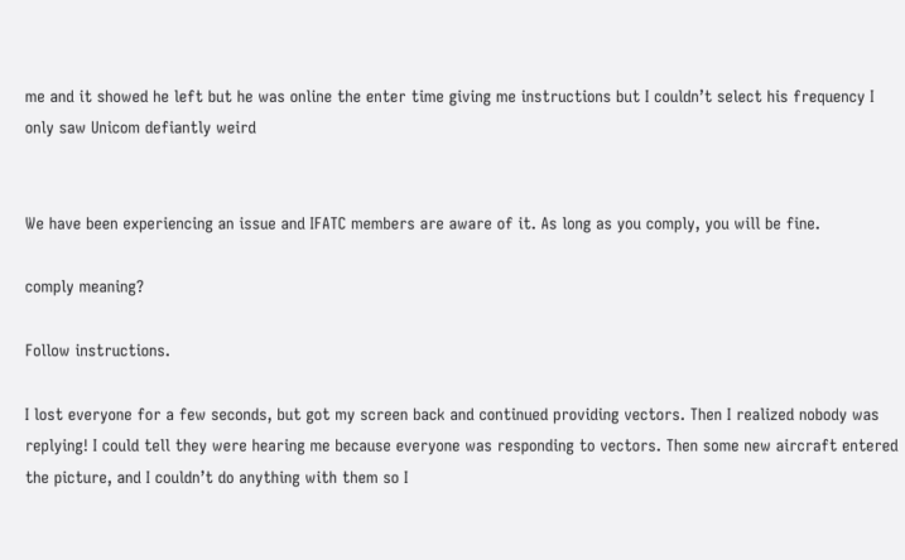me and it showed he left but he was online the enter time giving me instructions but I couldn’t select his frequency I only saw Unicom defiantly weird


We have been experiencing an issue and IFATC members are aware of it. As long as you comply, you will be fine.

comply meaning?

Follow instructions.

I lost everyone for a few seconds, but got my screen back and continued providing vectors. Then I realized nobody was replying! I could tell they were hearing me because everyone was responding to vectors. Then some new aircraft entered the picture, and I couldn’t do anything with them so I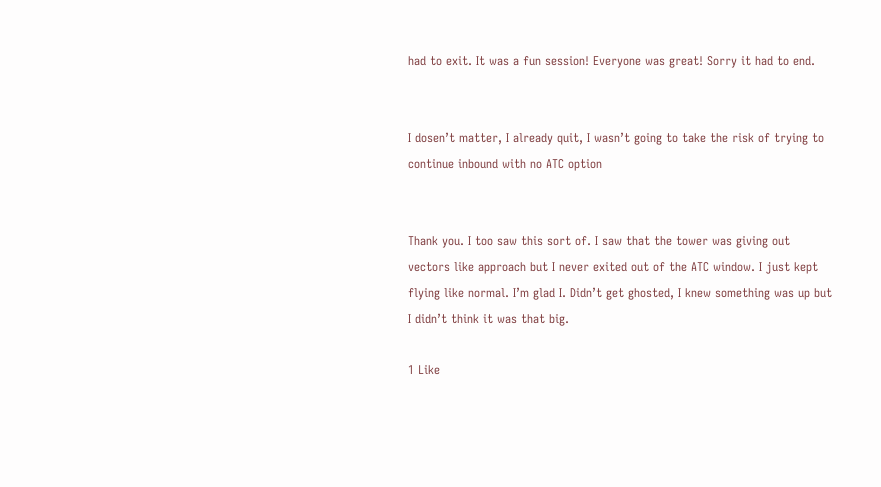had to exit. It was a fun session! Everyone was great! Sorry it had to end.


I dosen’t matter, I already quit, I wasn’t going to take the risk of trying to continue inbound with no ATC option


Thank you. I too saw this sort of. I saw that the tower was giving out vectors like approach but I never exited out of the ATC window. I just kept flying like normal. I’m glad I. Didn’t get ghosted, I knew something was up but I didn’t think it was that big.

1 Like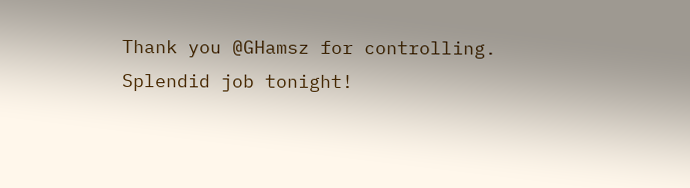Thank you @GHamsz for controlling. Splendid job tonight!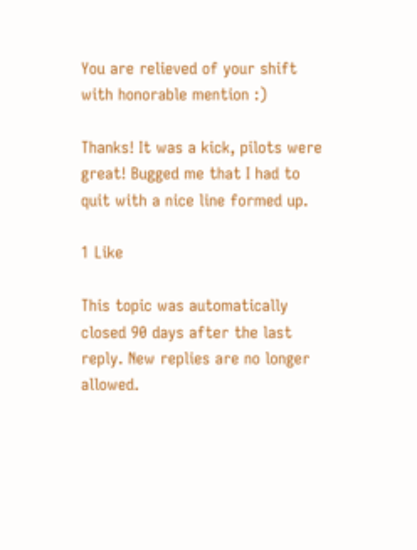You are relieved of your shift with honorable mention :)

Thanks! It was a kick, pilots were great! Bugged me that I had to quit with a nice line formed up.

1 Like

This topic was automatically closed 90 days after the last reply. New replies are no longer allowed.